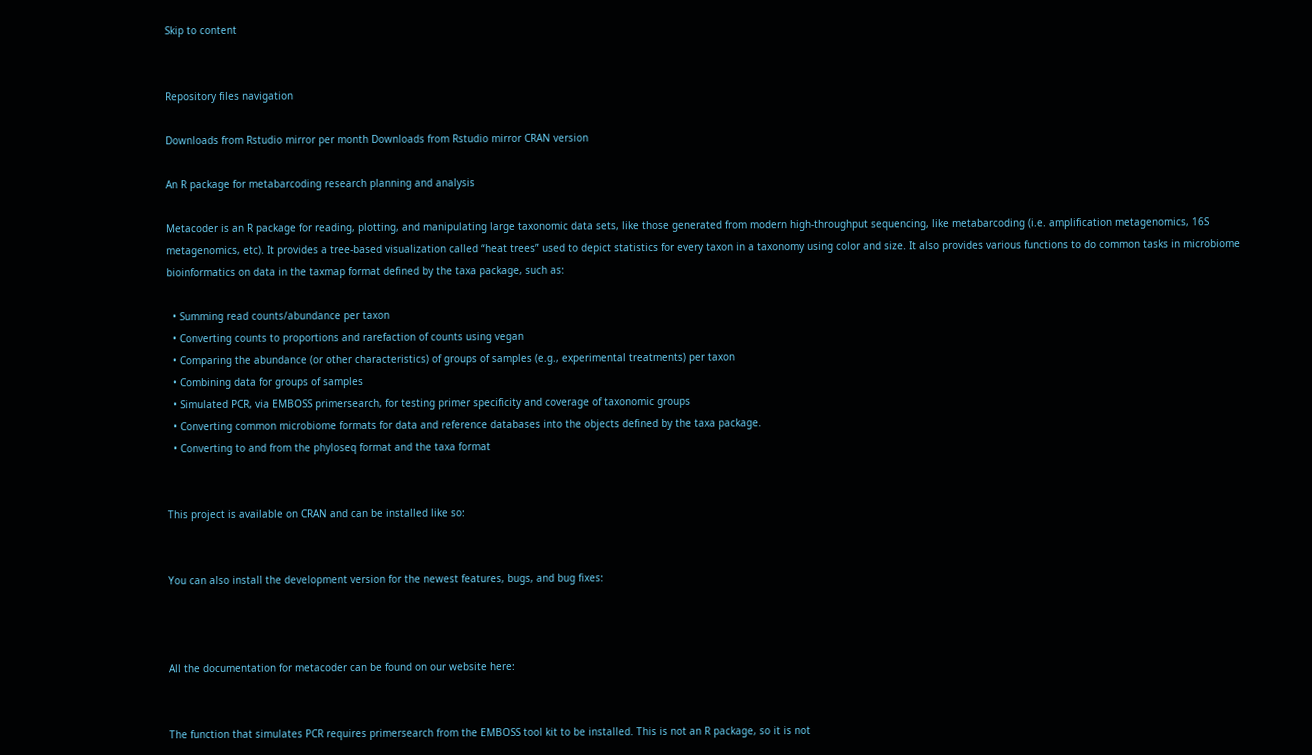Skip to content


Repository files navigation

Downloads from Rstudio mirror per month Downloads from Rstudio mirror CRAN version

An R package for metabarcoding research planning and analysis

Metacoder is an R package for reading, plotting, and manipulating large taxonomic data sets, like those generated from modern high-throughput sequencing, like metabarcoding (i.e. amplification metagenomics, 16S metagenomics, etc). It provides a tree-based visualization called “heat trees” used to depict statistics for every taxon in a taxonomy using color and size. It also provides various functions to do common tasks in microbiome bioinformatics on data in the taxmap format defined by the taxa package, such as:

  • Summing read counts/abundance per taxon
  • Converting counts to proportions and rarefaction of counts using vegan
  • Comparing the abundance (or other characteristics) of groups of samples (e.g., experimental treatments) per taxon
  • Combining data for groups of samples
  • Simulated PCR, via EMBOSS primersearch, for testing primer specificity and coverage of taxonomic groups
  • Converting common microbiome formats for data and reference databases into the objects defined by the taxa package.
  • Converting to and from the phyloseq format and the taxa format


This project is available on CRAN and can be installed like so:


You can also install the development version for the newest features, bugs, and bug fixes:



All the documentation for metacoder can be found on our website here:


The function that simulates PCR requires primersearch from the EMBOSS tool kit to be installed. This is not an R package, so it is not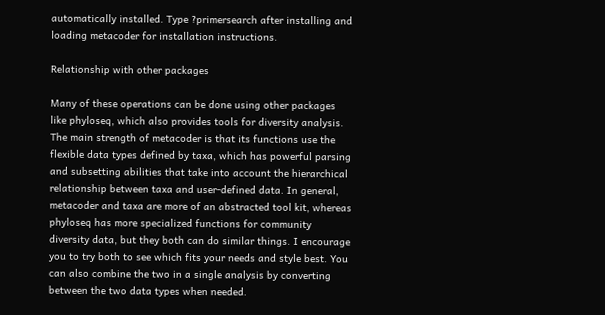automatically installed. Type ?primersearch after installing and loading metacoder for installation instructions.

Relationship with other packages

Many of these operations can be done using other packages like phyloseq, which also provides tools for diversity analysis. The main strength of metacoder is that its functions use the flexible data types defined by taxa, which has powerful parsing and subsetting abilities that take into account the hierarchical relationship between taxa and user-defined data. In general, metacoder and taxa are more of an abstracted tool kit, whereas phyloseq has more specialized functions for community diversity data, but they both can do similar things. I encourage you to try both to see which fits your needs and style best. You can also combine the two in a single analysis by converting between the two data types when needed.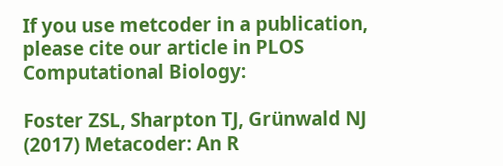If you use metcoder in a publication, please cite our article in PLOS Computational Biology:

Foster ZSL, Sharpton TJ, Grünwald NJ (2017) Metacoder: An R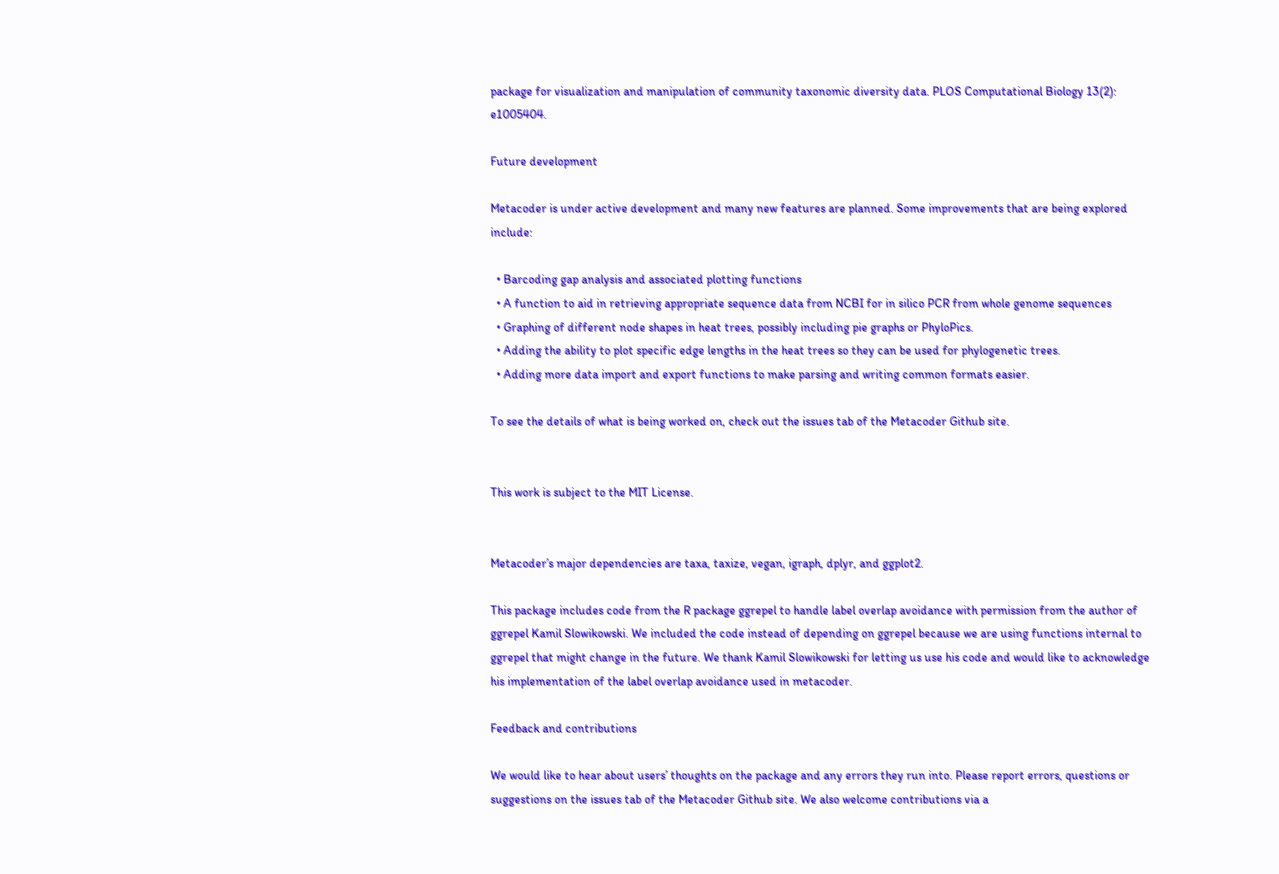package for visualization and manipulation of community taxonomic diversity data. PLOS Computational Biology 13(2): e1005404.

Future development

Metacoder is under active development and many new features are planned. Some improvements that are being explored include:

  • Barcoding gap analysis and associated plotting functions
  • A function to aid in retrieving appropriate sequence data from NCBI for in silico PCR from whole genome sequences
  • Graphing of different node shapes in heat trees, possibly including pie graphs or PhyloPics.
  • Adding the ability to plot specific edge lengths in the heat trees so they can be used for phylogenetic trees.
  • Adding more data import and export functions to make parsing and writing common formats easier.

To see the details of what is being worked on, check out the issues tab of the Metacoder Github site.


This work is subject to the MIT License.


Metacoder’s major dependencies are taxa, taxize, vegan, igraph, dplyr, and ggplot2.

This package includes code from the R package ggrepel to handle label overlap avoidance with permission from the author of ggrepel Kamil Slowikowski. We included the code instead of depending on ggrepel because we are using functions internal to ggrepel that might change in the future. We thank Kamil Slowikowski for letting us use his code and would like to acknowledge his implementation of the label overlap avoidance used in metacoder.

Feedback and contributions

We would like to hear about users’ thoughts on the package and any errors they run into. Please report errors, questions or suggestions on the issues tab of the Metacoder Github site. We also welcome contributions via a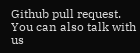Github pull request. You can also talk with us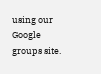using our Google groups site.